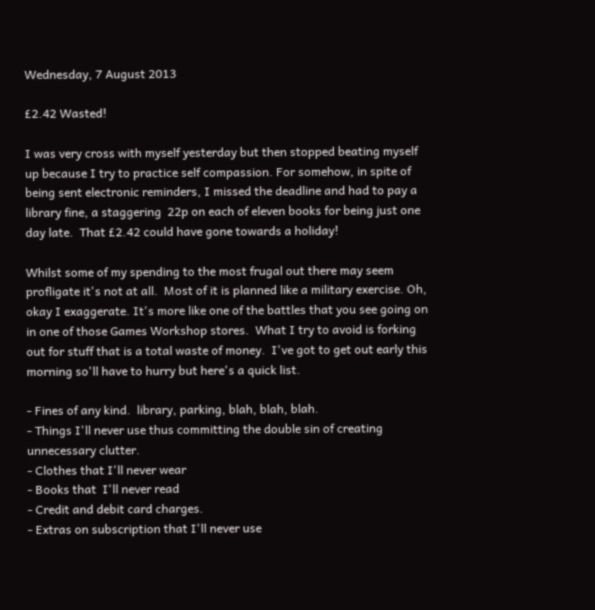Wednesday, 7 August 2013

£2.42 Wasted!

I was very cross with myself yesterday but then stopped beating myself up because I try to practice self compassion. For somehow, in spite of being sent electronic reminders, I missed the deadline and had to pay a library fine, a staggering  22p on each of eleven books for being just one day late.  That £2.42 could have gone towards a holiday!

Whilst some of my spending to the most frugal out there may seem profligate it's not at all.  Most of it is planned like a military exercise. Oh, okay I exaggerate. It's more like one of the battles that you see going on in one of those Games Workshop stores.  What I try to avoid is forking out for stuff that is a total waste of money.  I've got to get out early this morning so'll have to hurry but here's a quick list.

- Fines of any kind.  library, parking, blah, blah, blah.
- Things I'll never use thus committing the double sin of creating unnecessary clutter.
- Clothes that I'll never wear
- Books that  I'll never read
- Credit and debit card charges.
- Extras on subscription that I'll never use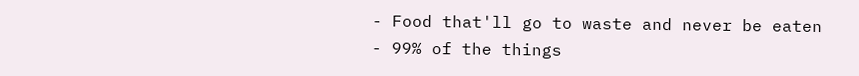- Food that'll go to waste and never be eaten
- 99% of the things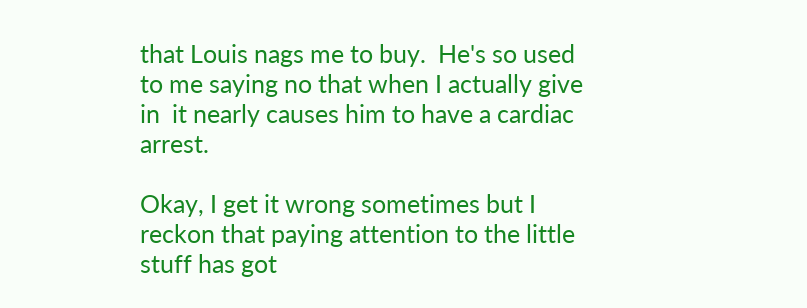that Louis nags me to buy.  He's so used to me saying no that when I actually give in  it nearly causes him to have a cardiac arrest.

Okay, I get it wrong sometimes but I reckon that paying attention to the little stuff has got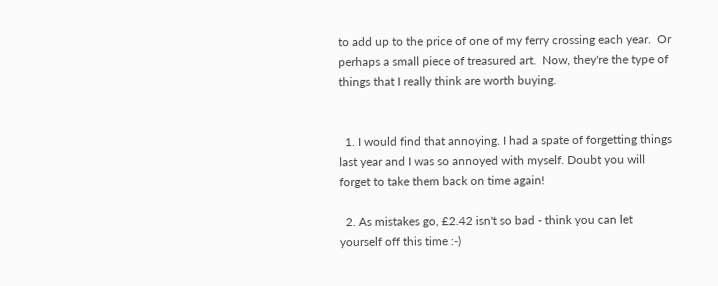to add up to the price of one of my ferry crossing each year.  Or perhaps a small piece of treasured art.  Now, they're the type of things that I really think are worth buying.


  1. I would find that annoying. I had a spate of forgetting things last year and I was so annoyed with myself. Doubt you will forget to take them back on time again!

  2. As mistakes go, £2.42 isn't so bad - think you can let yourself off this time :-)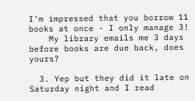I'm impressed that you borrow 11 books at once - I only manage 3!
    My library emails me 3 days before books are due back, does yours?

  3. Yep but they did it late on Saturday night and I read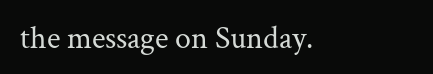the message on Sunday.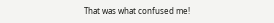That was what confused me!